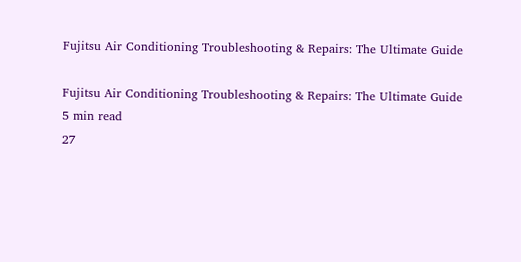Fujitsu Air Conditioning Troubleshooting & Repairs: The Ultimate Guide

Fujitsu Air Conditioning Troubleshooting & Repairs: The Ultimate Guide
5 min read
27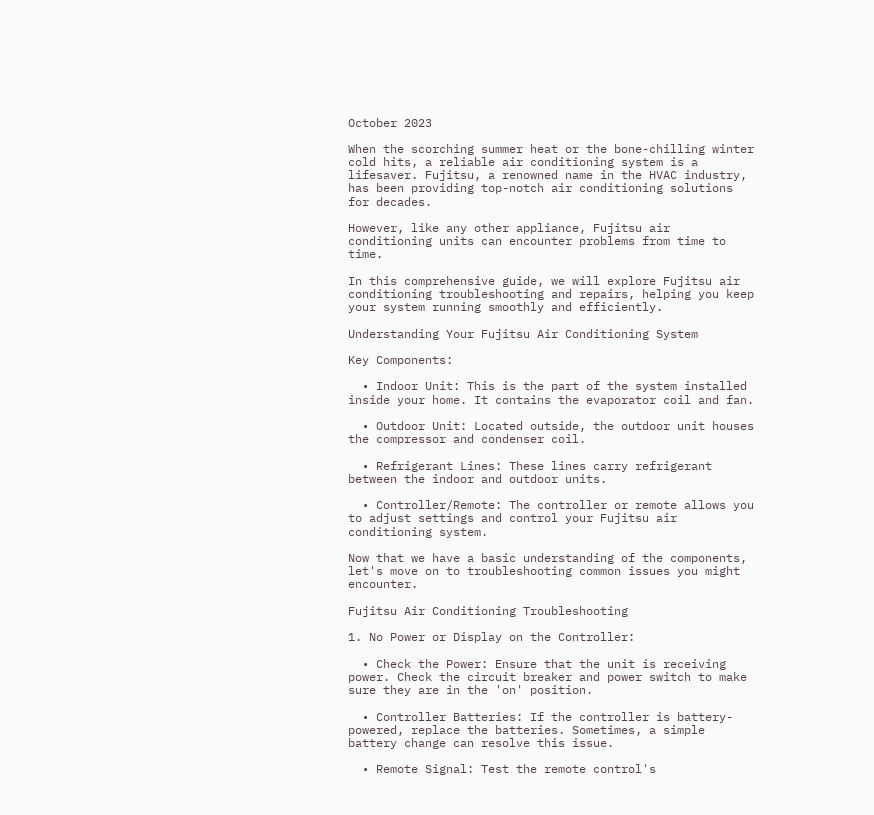October 2023

When the scorching summer heat or the bone-chilling winter cold hits, a reliable air conditioning system is a lifesaver. Fujitsu, a renowned name in the HVAC industry, has been providing top-notch air conditioning solutions for decades.

However, like any other appliance, Fujitsu air conditioning units can encounter problems from time to time.

In this comprehensive guide, we will explore Fujitsu air conditioning troubleshooting and repairs, helping you keep your system running smoothly and efficiently.

Understanding Your Fujitsu Air Conditioning System

Key Components:

  • Indoor Unit: This is the part of the system installed inside your home. It contains the evaporator coil and fan.

  • Outdoor Unit: Located outside, the outdoor unit houses the compressor and condenser coil.

  • Refrigerant Lines: These lines carry refrigerant between the indoor and outdoor units.

  • Controller/Remote: The controller or remote allows you to adjust settings and control your Fujitsu air conditioning system.

Now that we have a basic understanding of the components, let's move on to troubleshooting common issues you might encounter.

Fujitsu Air Conditioning Troubleshooting

1. No Power or Display on the Controller:

  • Check the Power: Ensure that the unit is receiving power. Check the circuit breaker and power switch to make sure they are in the 'on' position.

  • Controller Batteries: If the controller is battery-powered, replace the batteries. Sometimes, a simple battery change can resolve this issue.

  • Remote Signal: Test the remote control's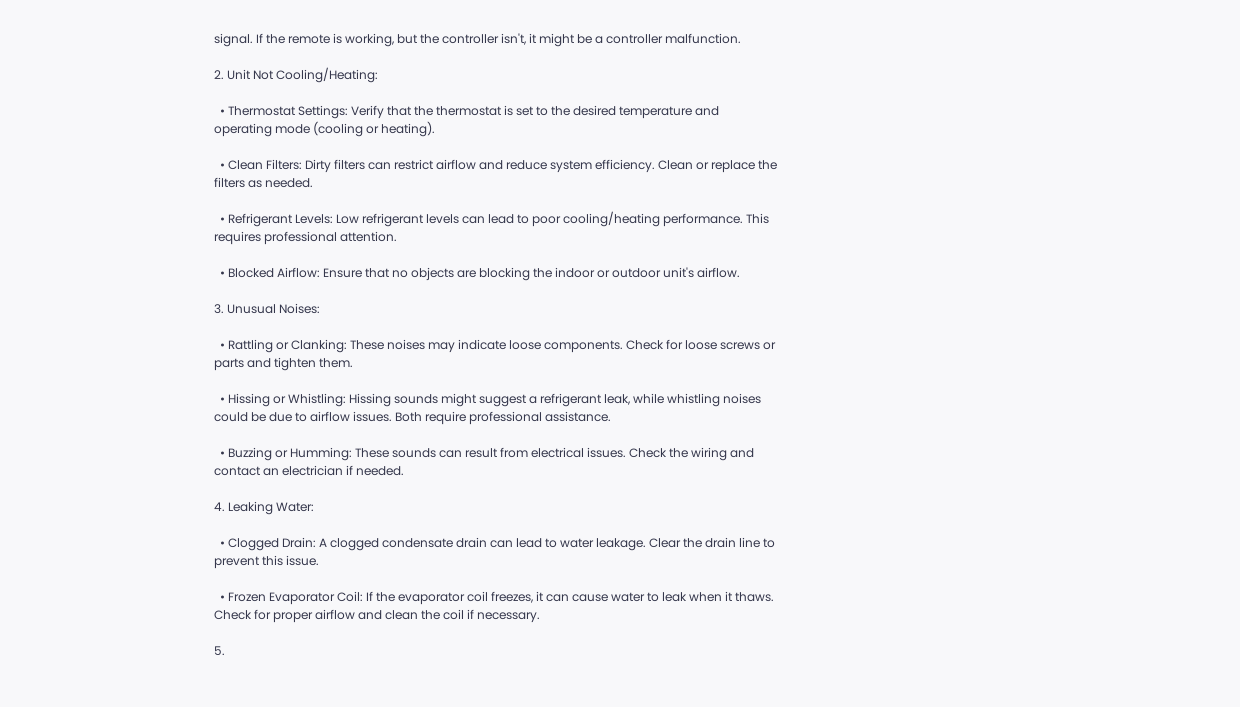signal. If the remote is working, but the controller isn't, it might be a controller malfunction.

2. Unit Not Cooling/Heating:

  • Thermostat Settings: Verify that the thermostat is set to the desired temperature and operating mode (cooling or heating).

  • Clean Filters: Dirty filters can restrict airflow and reduce system efficiency. Clean or replace the filters as needed.

  • Refrigerant Levels: Low refrigerant levels can lead to poor cooling/heating performance. This requires professional attention.

  • Blocked Airflow: Ensure that no objects are blocking the indoor or outdoor unit's airflow.

3. Unusual Noises:

  • Rattling or Clanking: These noises may indicate loose components. Check for loose screws or parts and tighten them.

  • Hissing or Whistling: Hissing sounds might suggest a refrigerant leak, while whistling noises could be due to airflow issues. Both require professional assistance.

  • Buzzing or Humming: These sounds can result from electrical issues. Check the wiring and contact an electrician if needed.

4. Leaking Water:

  • Clogged Drain: A clogged condensate drain can lead to water leakage. Clear the drain line to prevent this issue.

  • Frozen Evaporator Coil: If the evaporator coil freezes, it can cause water to leak when it thaws. Check for proper airflow and clean the coil if necessary.

5.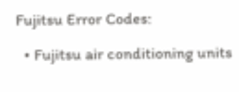Fujitsu Error Codes:

  • Fujitsu air conditioning units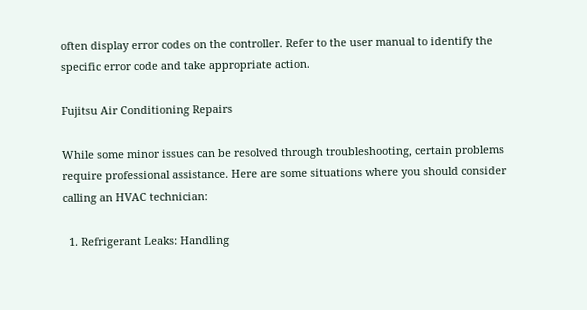often display error codes on the controller. Refer to the user manual to identify the specific error code and take appropriate action.

Fujitsu Air Conditioning Repairs

While some minor issues can be resolved through troubleshooting, certain problems require professional assistance. Here are some situations where you should consider calling an HVAC technician:

  1. Refrigerant Leaks: Handling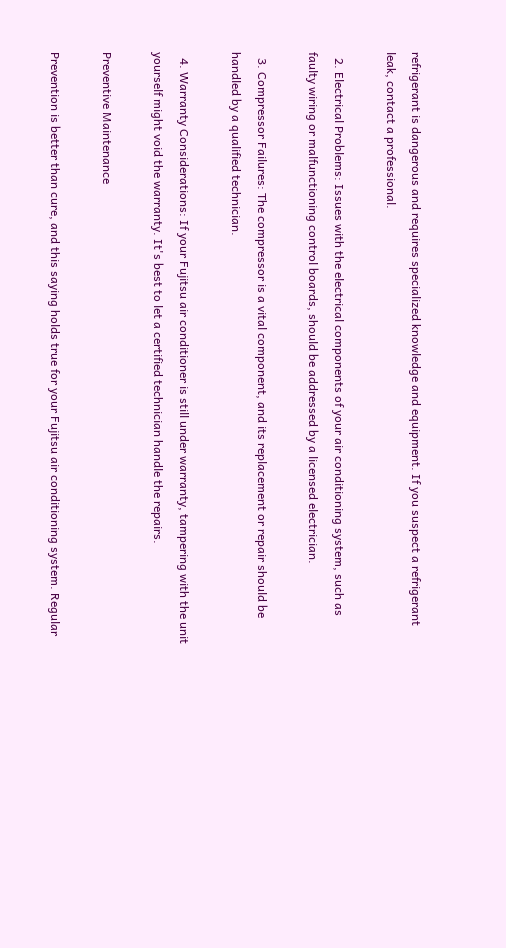refrigerant is dangerous and requires specialized knowledge and equipment. If you suspect a refrigerant leak, contact a professional.

  2. Electrical Problems: Issues with the electrical components of your air conditioning system, such as faulty wiring or malfunctioning control boards, should be addressed by a licensed electrician.

  3. Compressor Failures: The compressor is a vital component, and its replacement or repair should be handled by a qualified technician.

  4. Warranty Considerations: If your Fujitsu air conditioner is still under warranty, tampering with the unit yourself might void the warranty. It's best to let a certified technician handle the repairs.

Preventive Maintenance

Prevention is better than cure, and this saying holds true for your Fujitsu air conditioning system. Regular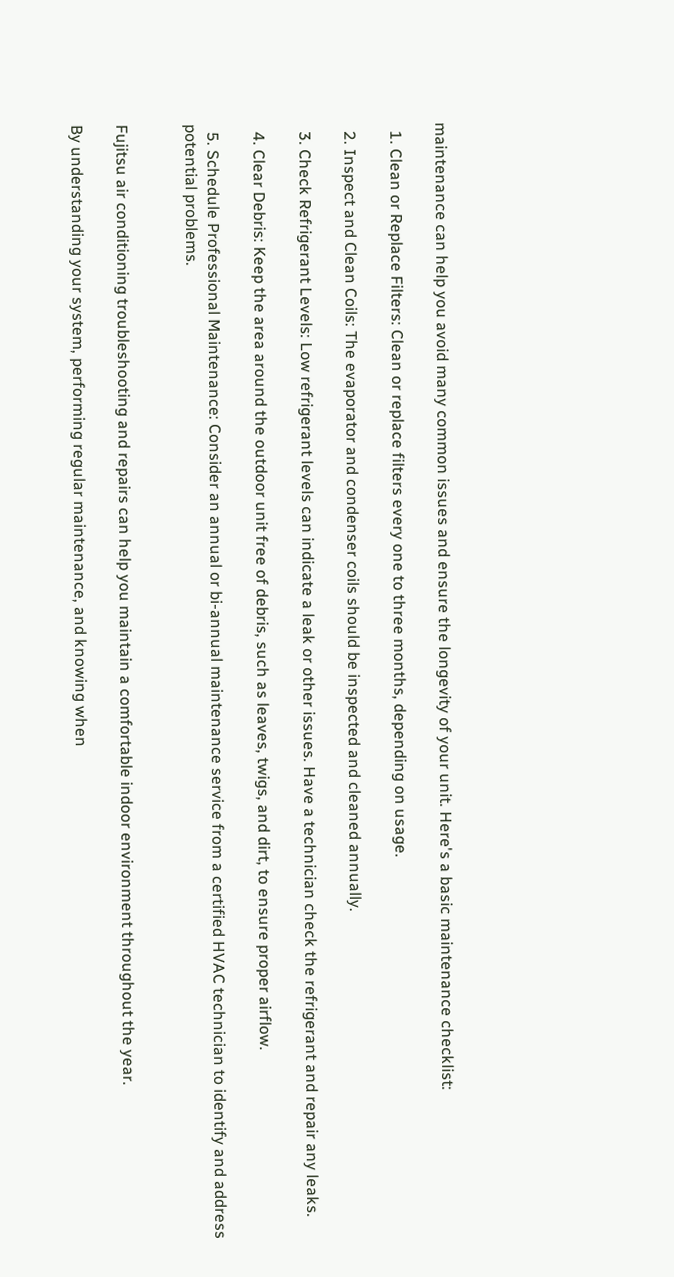maintenance can help you avoid many common issues and ensure the longevity of your unit. Here's a basic maintenance checklist:

  1. Clean or Replace Filters: Clean or replace filters every one to three months, depending on usage.

  2. Inspect and Clean Coils: The evaporator and condenser coils should be inspected and cleaned annually.

  3. Check Refrigerant Levels: Low refrigerant levels can indicate a leak or other issues. Have a technician check the refrigerant and repair any leaks.

  4. Clear Debris: Keep the area around the outdoor unit free of debris, such as leaves, twigs, and dirt, to ensure proper airflow.

  5. Schedule Professional Maintenance: Consider an annual or bi-annual maintenance service from a certified HVAC technician to identify and address potential problems.


Fujitsu air conditioning troubleshooting and repairs can help you maintain a comfortable indoor environment throughout the year.

By understanding your system, performing regular maintenance, and knowing when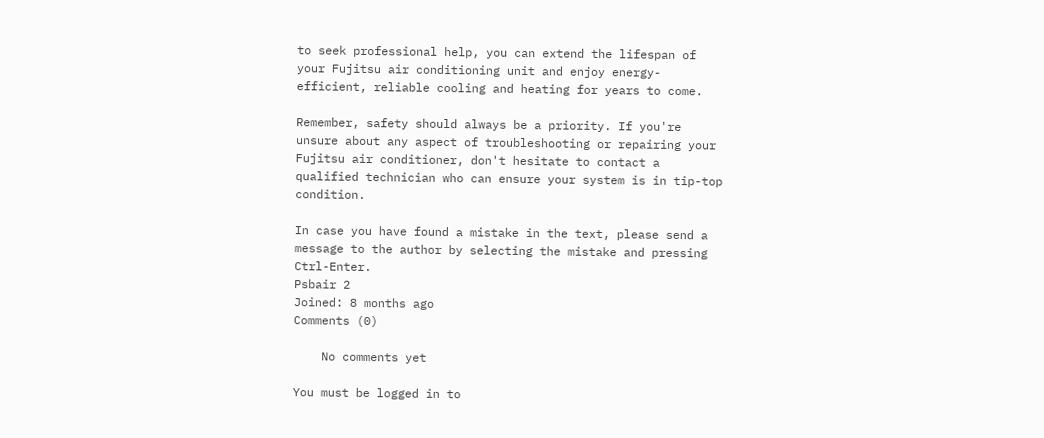to seek professional help, you can extend the lifespan of your Fujitsu air conditioning unit and enjoy energy-efficient, reliable cooling and heating for years to come.

Remember, safety should always be a priority. If you're unsure about any aspect of troubleshooting or repairing your Fujitsu air conditioner, don't hesitate to contact a qualified technician who can ensure your system is in tip-top condition.

In case you have found a mistake in the text, please send a message to the author by selecting the mistake and pressing Ctrl-Enter.
Psbair 2
Joined: 8 months ago
Comments (0)

    No comments yet

You must be logged in to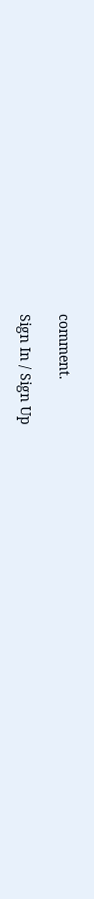comment.

Sign In / Sign Up